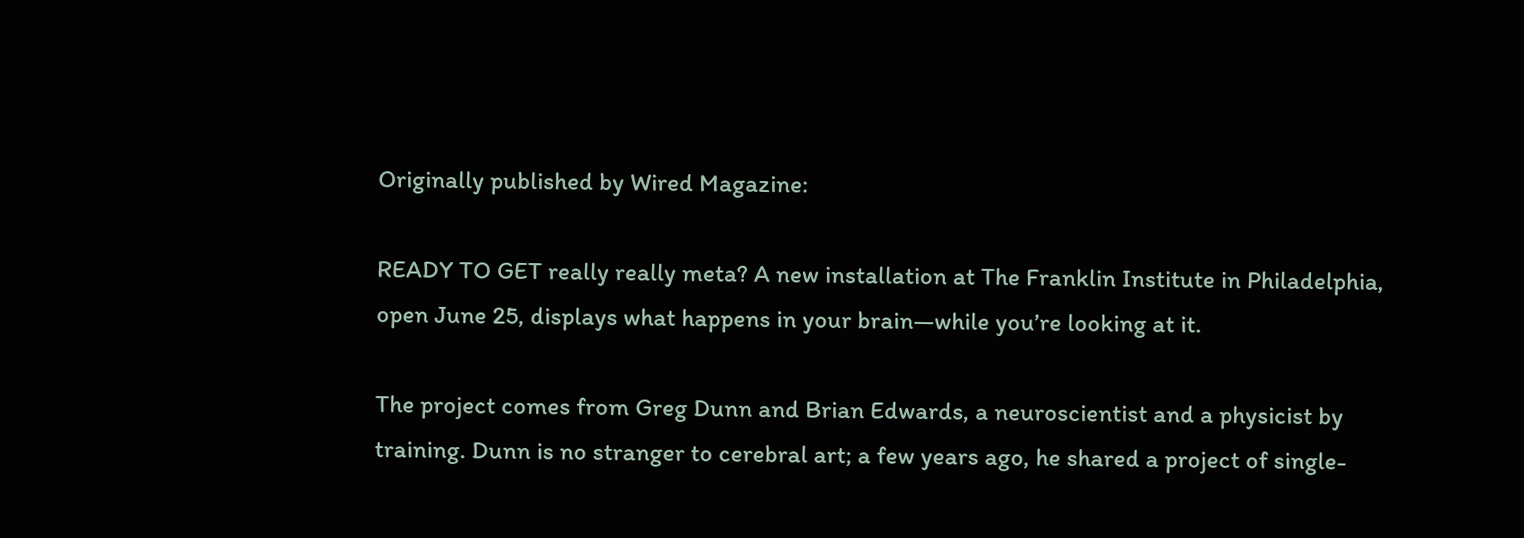Originally published by Wired Magazine:

READY TO GET really really meta? A new installation at The Franklin Institute in Philadelphia, open June 25, displays what happens in your brain—while you’re looking at it.

The project comes from Greg Dunn and Brian Edwards, a neuroscientist and a physicist by training. Dunn is no stranger to cerebral art; a few years ago, he shared a project of single-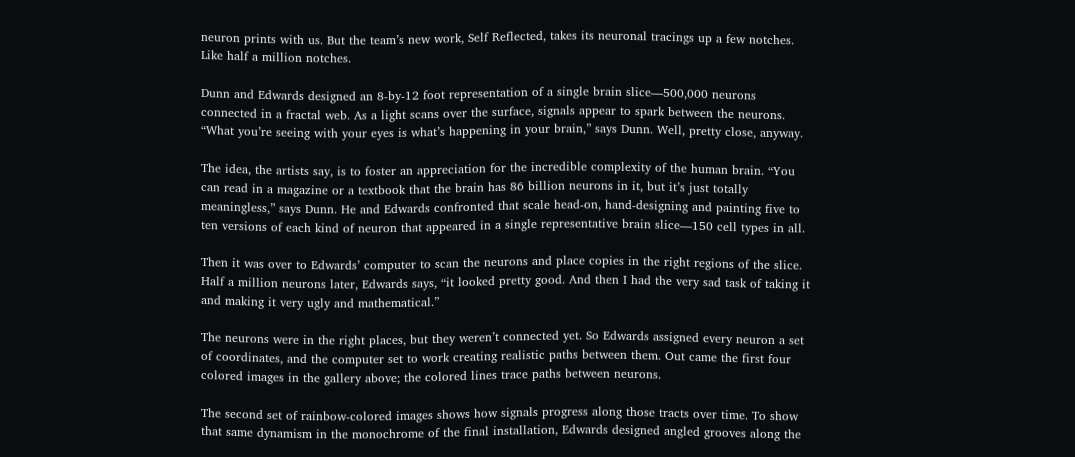neuron prints with us. But the team’s new work, Self Reflected, takes its neuronal tracings up a few notches. Like half a million notches.

Dunn and Edwards designed an 8-by-12 foot representation of a single brain slice—500,000 neurons connected in a fractal web. As a light scans over the surface, signals appear to spark between the neurons. “What you’re seeing with your eyes is what’s happening in your brain,” says Dunn. Well, pretty close, anyway.

The idea, the artists say, is to foster an appreciation for the incredible complexity of the human brain. “You can read in a magazine or a textbook that the brain has 86 billion neurons in it, but it’s just totally meaningless,” says Dunn. He and Edwards confronted that scale head-on, hand-designing and painting five to ten versions of each kind of neuron that appeared in a single representative brain slice—150 cell types in all.

Then it was over to Edwards’ computer to scan the neurons and place copies in the right regions of the slice. Half a million neurons later, Edwards says, “it looked pretty good. And then I had the very sad task of taking it and making it very ugly and mathematical.”

The neurons were in the right places, but they weren’t connected yet. So Edwards assigned every neuron a set of coordinates, and the computer set to work creating realistic paths between them. Out came the first four colored images in the gallery above; the colored lines trace paths between neurons.

The second set of rainbow-colored images shows how signals progress along those tracts over time. To show that same dynamism in the monochrome of the final installation, Edwards designed angled grooves along the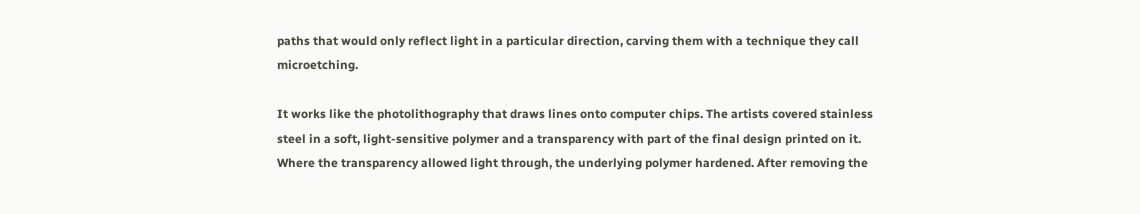paths that would only reflect light in a particular direction, carving them with a technique they call microetching.

It works like the photolithography that draws lines onto computer chips. The artists covered stainless steel in a soft, light-sensitive polymer and a transparency with part of the final design printed on it. Where the transparency allowed light through, the underlying polymer hardened. After removing the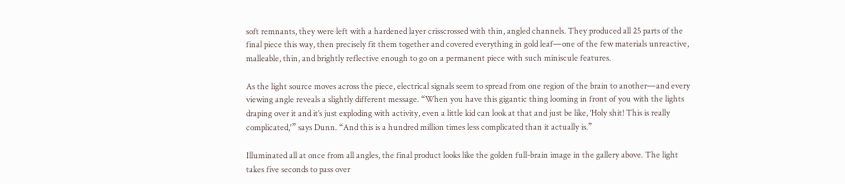soft remnants, they were left with a hardened layer crisscrossed with thin, angled channels. They produced all 25 parts of the final piece this way, then precisely fit them together and covered everything in gold leaf—one of the few materials unreactive, malleable, thin, and brightly reflective enough to go on a permanent piece with such miniscule features.

As the light source moves across the piece, electrical signals seem to spread from one region of the brain to another—and every viewing angle reveals a slightly different message. “When you have this gigantic thing looming in front of you with the lights draping over it and it’s just exploding with activity, even a little kid can look at that and just be like, ‘Holy shit! This is really complicated,'” says Dunn. “And this is a hundred million times less complicated than it actually is.”

Illuminated all at once from all angles, the final product looks like the golden full-brain image in the gallery above. The light takes five seconds to pass over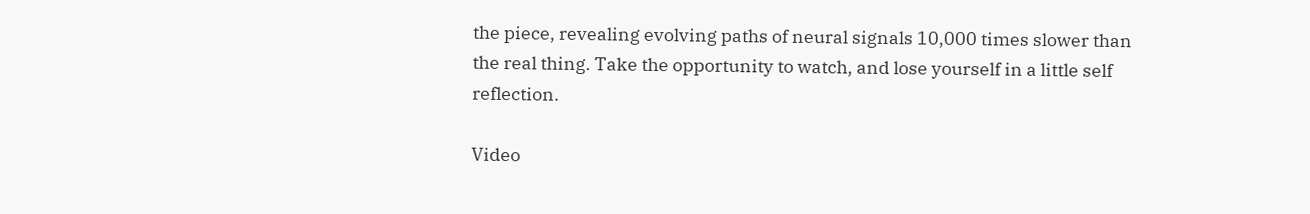the piece, revealing evolving paths of neural signals 10,000 times slower than the real thing. Take the opportunity to watch, and lose yourself in a little self reflection.

Video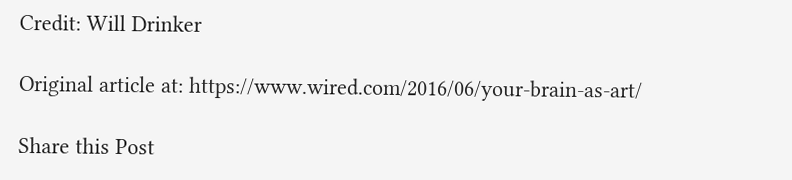Credit: Will Drinker

Original article at: https://www.wired.com/2016/06/your-brain-as-art/

Share this Post